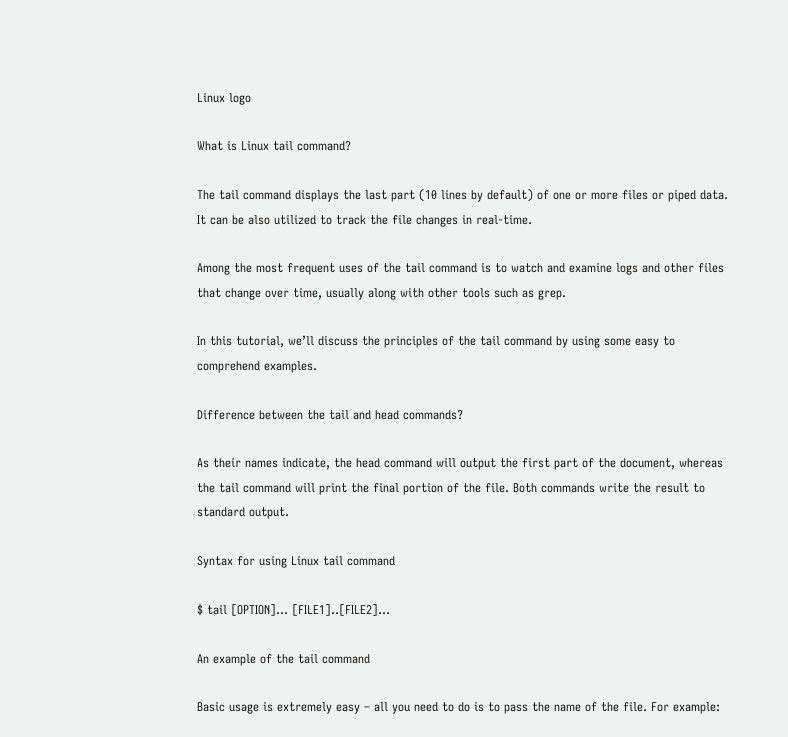Linux logo

What is Linux tail command?

The tail command displays the last part (10 lines by default) of one or more files or piped data. It can be also utilized to track the file changes in real-time.

Among the most frequent uses of the tail command is to watch and examine logs and other files that change over time, usually along with other tools such as grep.

In this tutorial, we’ll discuss the principles of the tail command by using some easy to comprehend examples.

Difference between the tail and head commands?

As their names indicate, the head command will output the first part of the document, whereas the tail command will print the final portion of the file. Both commands write the result to standard output.

Syntax for using Linux tail command

$ tail [OPTION]… [FILE1]..[FILE2]…

An example of the tail command

Basic usage is extremely easy – all you need to do is to pass the name of the file. For example: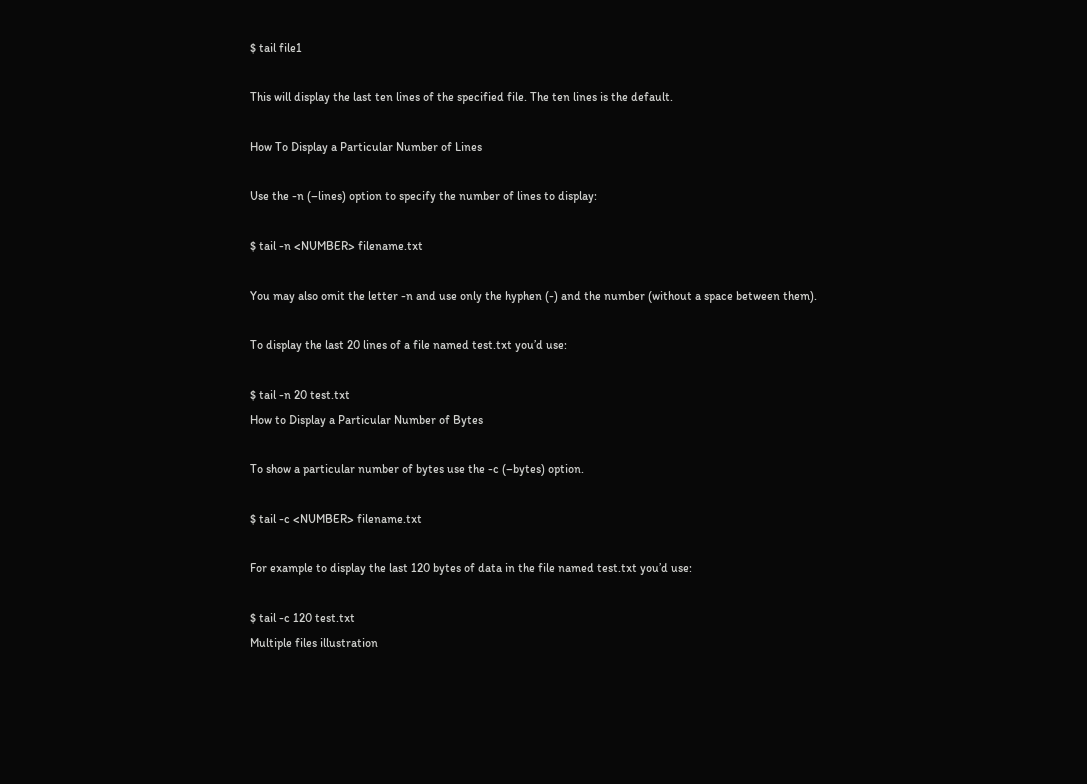$ tail file1

This will display the last ten lines of the specified file. The ten lines is the default.

How To Display a Particular Number of Lines

Use the -n (–lines) option to specify the number of lines to display:

$ tail -n <NUMBER> filename.txt

You may also omit the letter -n and use only the hyphen (-) and the number (without a space between them).

To display the last 20 lines of a file named test.txt you’d use:

$ tail -n 20 test.txt
How to Display a Particular Number of Bytes

To show a particular number of bytes use the -c (–bytes) option.

$ tail -c <NUMBER> filename.txt

For example to display the last 120 bytes of data in the file named test.txt you’d use:

$ tail -c 120 test.txt
Multiple files illustration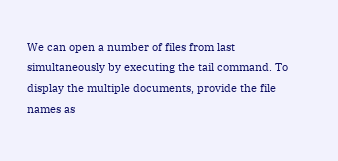We can open a number of files from last simultaneously by executing the tail command. To display the multiple documents, provide the file names as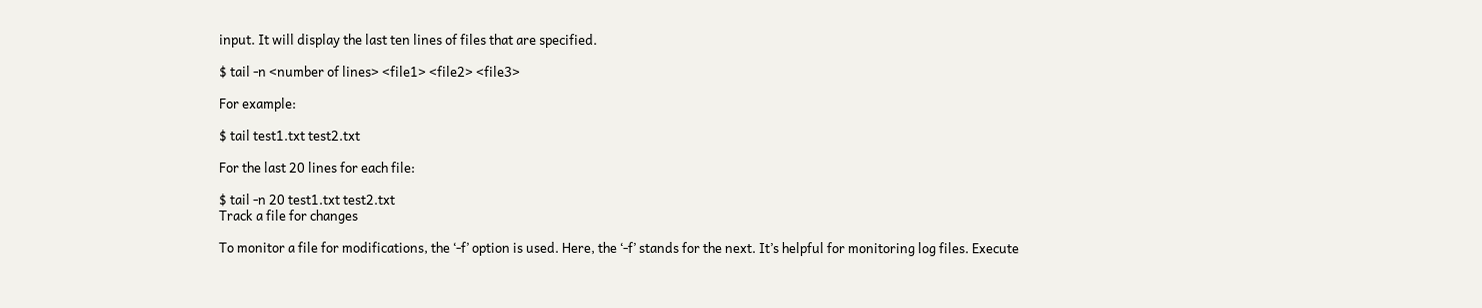input. It will display the last ten lines of files that are specified.

$ tail -n <number of lines> <file1> <file2> <file3>

For example:

$ tail test1.txt test2.txt

For the last 20 lines for each file:

$ tail -n 20 test1.txt test2.txt
Track a file for changes

To monitor a file for modifications, the ‘-f’ option is used. Here, the ‘-f’ stands for the next. It’s helpful for monitoring log files. Execute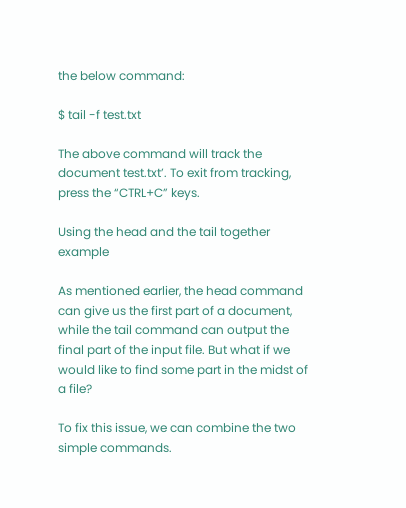the below command:

$ tail -f test.txt

The above command will track the document test.txt’. To exit from tracking, press the “CTRL+C” keys.

Using the head and the tail together example

As mentioned earlier, the head command can give us the first part of a document, while the tail command can output the final part of the input file. But what if we would like to find some part in the midst of a file?

To fix this issue, we can combine the two simple commands.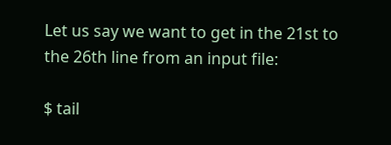Let us say we want to get in the 21st to the 26th line from an input file:

$ tail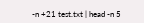-n +21 test.txt | head -n 5